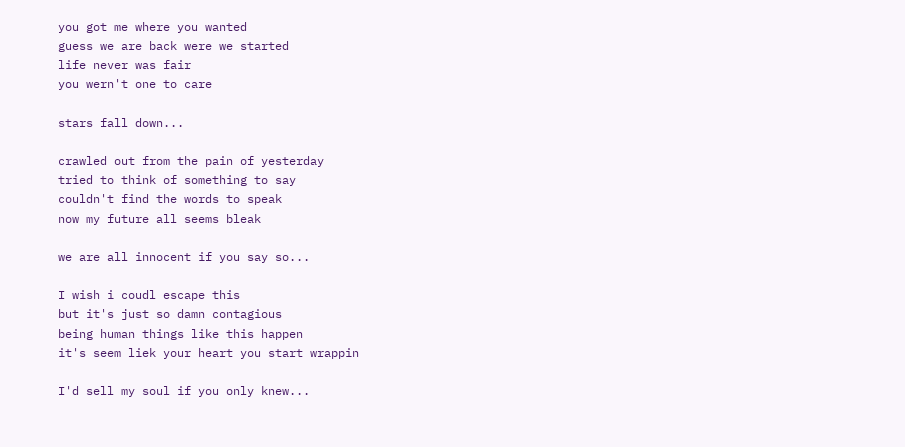you got me where you wanted
guess we are back were we started
life never was fair
you wern't one to care

stars fall down...

crawled out from the pain of yesterday
tried to think of something to say
couldn't find the words to speak
now my future all seems bleak

we are all innocent if you say so...

I wish i coudl escape this
but it's just so damn contagious
being human things like this happen
it's seem liek your heart you start wrappin

I'd sell my soul if you only knew...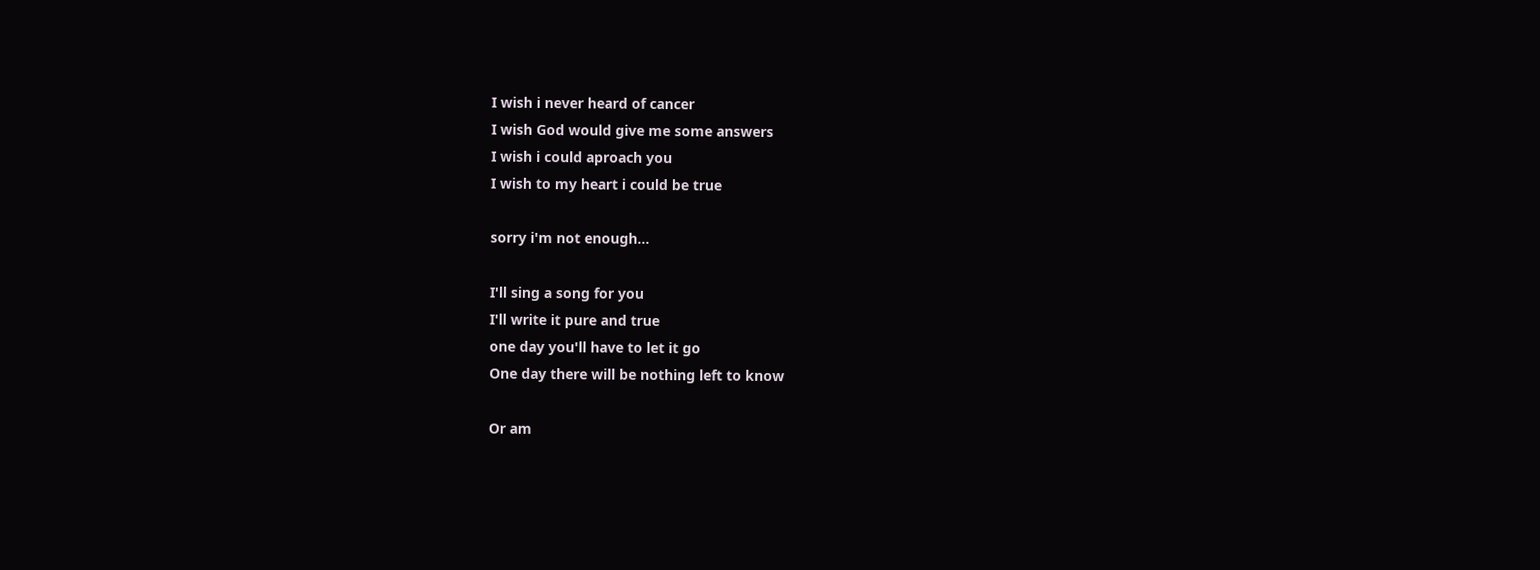I wish i never heard of cancer
I wish God would give me some answers
I wish i could aproach you
I wish to my heart i could be true

sorry i'm not enough...

I'll sing a song for you
I'll write it pure and true
one day you'll have to let it go
One day there will be nothing left to know

Or am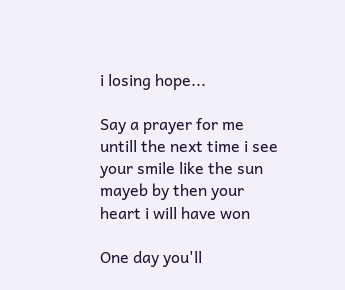i losing hope...

Say a prayer for me
untill the next time i see
your smile like the sun
mayeb by then your heart i will have won

One day you'll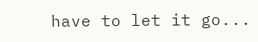have to let it go...